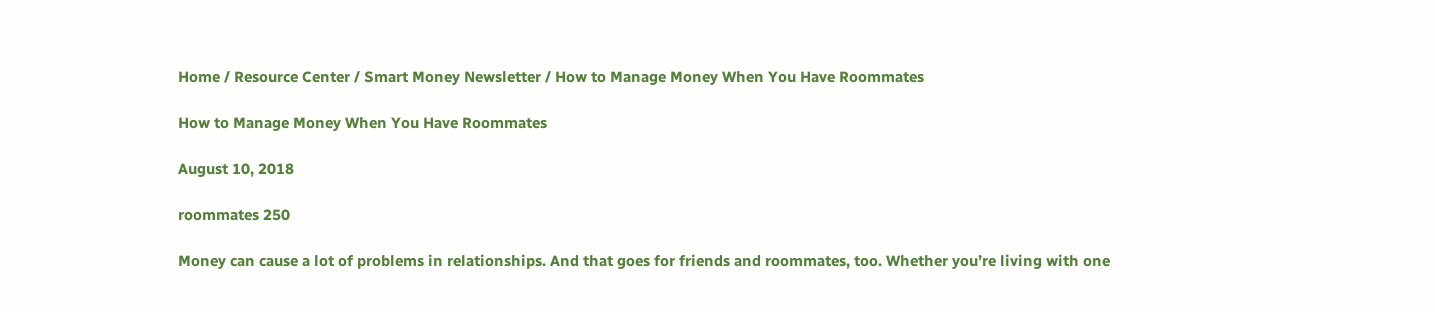Home / Resource Center / Smart Money Newsletter / How to Manage Money When You Have Roommates

How to Manage Money When You Have Roommates

August 10, 2018

roommates 250

Money can cause a lot of problems in relationships. And that goes for friends and roommates, too. Whether you’re living with one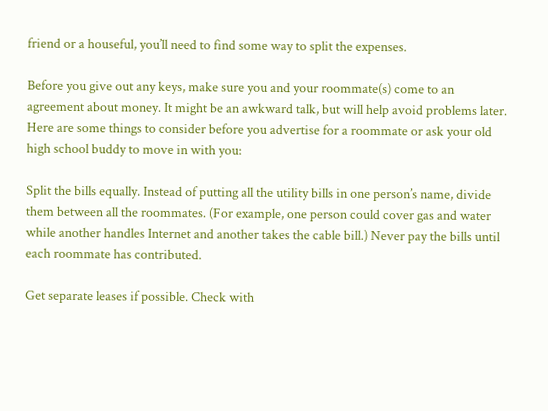friend or a houseful, you’ll need to find some way to split the expenses.

Before you give out any keys, make sure you and your roommate(s) come to an agreement about money. It might be an awkward talk, but will help avoid problems later. Here are some things to consider before you advertise for a roommate or ask your old high school buddy to move in with you:

Split the bills equally. Instead of putting all the utility bills in one person’s name, divide them between all the roommates. (For example, one person could cover gas and water while another handles Internet and another takes the cable bill.) Never pay the bills until each roommate has contributed.

Get separate leases if possible. Check with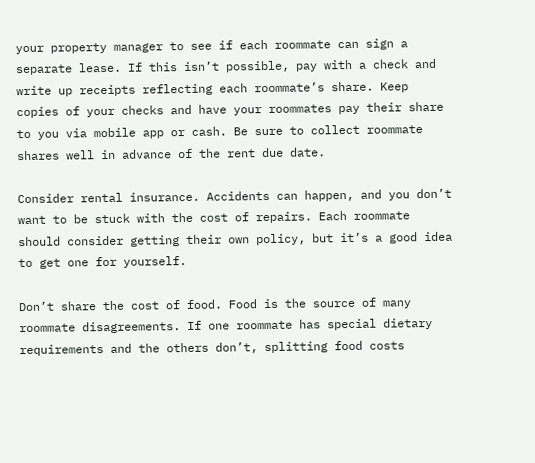your property manager to see if each roommate can sign a separate lease. If this isn’t possible, pay with a check and write up receipts reflecting each roommate’s share. Keep copies of your checks and have your roommates pay their share to you via mobile app or cash. Be sure to collect roommate shares well in advance of the rent due date.

Consider rental insurance. Accidents can happen, and you don’t want to be stuck with the cost of repairs. Each roommate should consider getting their own policy, but it’s a good idea to get one for yourself.

Don’t share the cost of food. Food is the source of many roommate disagreements. If one roommate has special dietary requirements and the others don’t, splitting food costs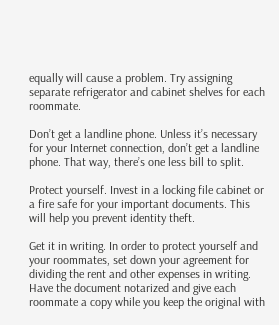equally will cause a problem. Try assigning separate refrigerator and cabinet shelves for each roommate.

Don’t get a landline phone. Unless it’s necessary for your Internet connection, don’t get a landline phone. That way, there’s one less bill to split.

Protect yourself. Invest in a locking file cabinet or a fire safe for your important documents. This will help you prevent identity theft.

Get it in writing. In order to protect yourself and your roommates, set down your agreement for dividing the rent and other expenses in writing. Have the document notarized and give each roommate a copy while you keep the original with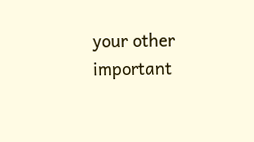your other important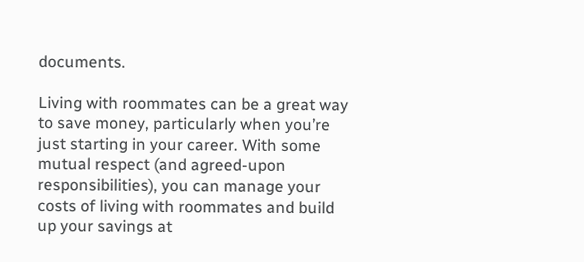documents.

Living with roommates can be a great way to save money, particularly when you’re just starting in your career. With some mutual respect (and agreed-upon responsibilities), you can manage your costs of living with roommates and build up your savings at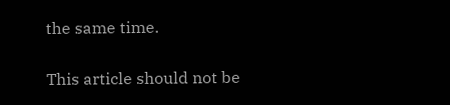the same time.

This article should not be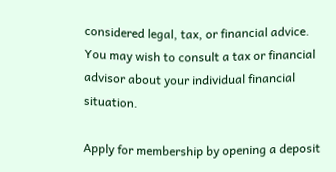considered legal, tax, or financial advice. You may wish to consult a tax or financial advisor about your individual financial situation.

Apply for membership by opening a deposit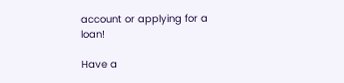account or applying for a loan!

Have a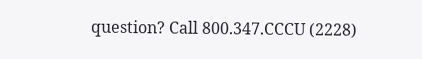question? Call 800.347.CCCU (2228)